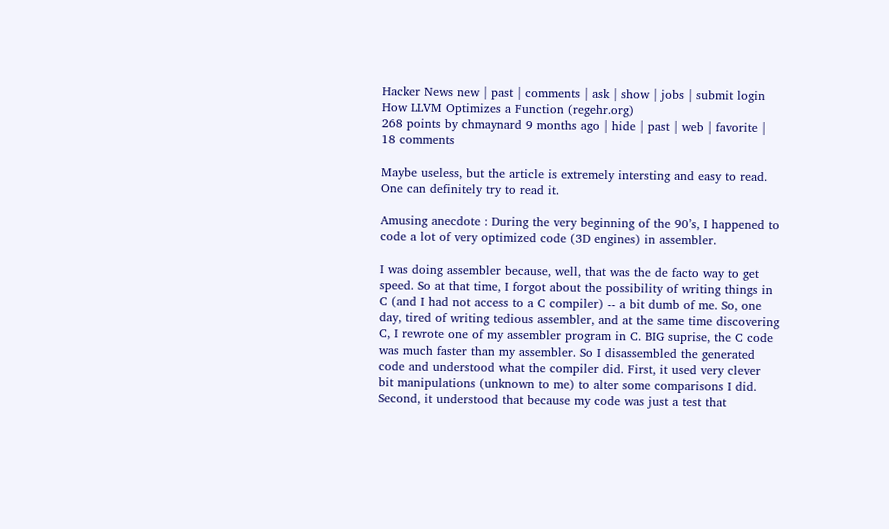Hacker News new | past | comments | ask | show | jobs | submit login
How LLVM Optimizes a Function (regehr.org)
268 points by chmaynard 9 months ago | hide | past | web | favorite | 18 comments

Maybe useless, but the article is extremely intersting and easy to read. One can definitely try to read it.

Amusing anecdote : During the very beginning of the 90’s, I happened to code a lot of very optimized code (3D engines) in assembler.

I was doing assembler because, well, that was the de facto way to get speed. So at that time, I forgot about the possibility of writing things in C (and I had not access to a C compiler) -- a bit dumb of me. So, one day, tired of writing tedious assembler, and at the same time discovering C, I rewrote one of my assembler program in C. BIG suprise, the C code was much faster than my assembler. So I disassembled the generated code and understood what the compiler did. First, it used very clever bit manipulations (unknown to me) to alter some comparisons I did. Second, it understood that because my code was just a test that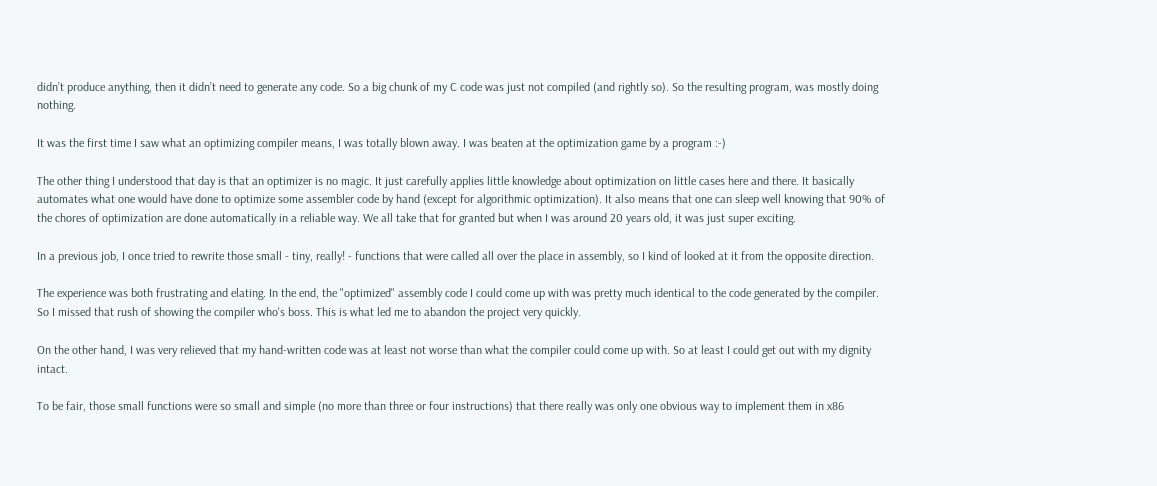didn’t produce anything, then it didn’t need to generate any code. So a big chunk of my C code was just not compiled (and rightly so). So the resulting program, was mostly doing nothing.

It was the first time I saw what an optimizing compiler means, I was totally blown away. I was beaten at the optimization game by a program :-)

The other thing I understood that day is that an optimizer is no magic. It just carefully applies little knowledge about optimization on little cases here and there. It basically automates what one would have done to optimize some assembler code by hand (except for algorithmic optimization). It also means that one can sleep well knowing that 90% of the chores of optimization are done automatically in a reliable way. We all take that for granted but when I was around 20 years old, it was just super exciting.

In a previous job, I once tried to rewrite those small - tiny, really! - functions that were called all over the place in assembly, so I kind of looked at it from the opposite direction.

The experience was both frustrating and elating. In the end, the "optimized" assembly code I could come up with was pretty much identical to the code generated by the compiler. So I missed that rush of showing the compiler who's boss. This is what led me to abandon the project very quickly.

On the other hand, I was very relieved that my hand-written code was at least not worse than what the compiler could come up with. So at least I could get out with my dignity intact.

To be fair, those small functions were so small and simple (no more than three or four instructions) that there really was only one obvious way to implement them in x86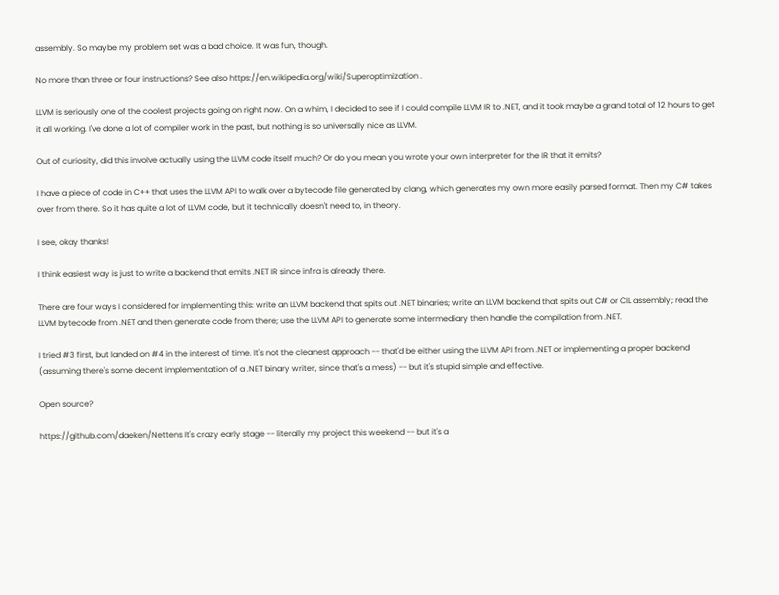assembly. So maybe my problem set was a bad choice. It was fun, though.

No more than three or four instructions? See also https://en.wikipedia.org/wiki/Superoptimization .

LLVM is seriously one of the coolest projects going on right now. On a whim, I decided to see if I could compile LLVM IR to .NET, and it took maybe a grand total of 12 hours to get it all working. I've done a lot of compiler work in the past, but nothing is so universally nice as LLVM.

Out of curiosity, did this involve actually using the LLVM code itself much? Or do you mean you wrote your own interpreter for the IR that it emits?

I have a piece of code in C++ that uses the LLVM API to walk over a bytecode file generated by clang, which generates my own more easily parsed format. Then my C# takes over from there. So it has quite a lot of LLVM code, but it technically doesn't need to, in theory.

I see, okay thanks!

I think easiest way is just to write a backend that emits .NET IR since infra is already there.

There are four ways I considered for implementing this: write an LLVM backend that spits out .NET binaries; write an LLVM backend that spits out C# or CIL assembly; read the LLVM bytecode from .NET and then generate code from there; use the LLVM API to generate some intermediary then handle the compilation from .NET.

I tried #3 first, but landed on #4 in the interest of time. It's not the cleanest approach -- that'd be either using the LLVM API from .NET or implementing a proper backend (assuming there's some decent implementation of a .NET binary writer, since that's a mess) -- but it's stupid simple and effective.

Open source?

https://github.com/daeken/Nettens It's crazy early stage -- literally my project this weekend -- but it's a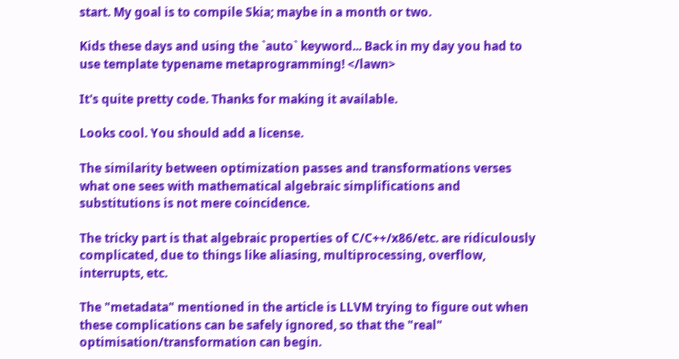start. My goal is to compile Skia; maybe in a month or two.

Kids these days and using the `auto` keyword... Back in my day you had to use template typename metaprogramming! </lawn>

It's quite pretty code. Thanks for making it available.

Looks cool. You should add a license.

The similarity between optimization passes and transformations verses what one sees with mathematical algebraic simplifications and substitutions is not mere coincidence.

The tricky part is that algebraic properties of C/C++/x86/etc. are ridiculously complicated, due to things like aliasing, multiprocessing, overflow, interrupts, etc.

The "metadata" mentioned in the article is LLVM trying to figure out when these complications can be safely ignored, so that the "real" optimisation/transformation can begin.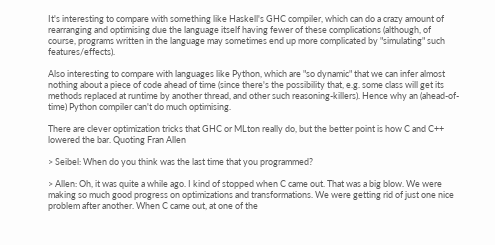It's interesting to compare with something like Haskell's GHC compiler, which can do a crazy amount of rearranging and optimising due the language itself having fewer of these complications (although, of course, programs written in the language may sometimes end up more complicated by "simulating" such features/effects).

Also interesting to compare with languages like Python, which are "so dynamic" that we can infer almost nothing about a piece of code ahead of time (since there's the possibility that, e.g. some class will get its methods replaced at runtime by another thread, and other such reasoning-killers). Hence why an (ahead-of-time) Python compiler can't do much optimising.

There are clever optimization tricks that GHC or MLton really do, but the better point is how C and C++ lowered the bar. Quoting Fran Allen

> Seibel: When do you think was the last time that you programmed?

> Allen: Oh, it was quite a while ago. I kind of stopped when C came out. That was a big blow. We were making so much good progress on optimizations and transformations. We were getting rid of just one nice problem after another. When C came out, at one of the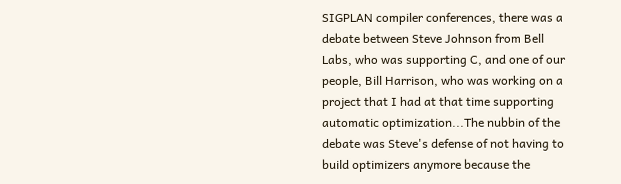SIGPLAN compiler conferences, there was a debate between Steve Johnson from Bell Labs, who was supporting C, and one of our people, Bill Harrison, who was working on a project that I had at that time supporting automatic optimization...The nubbin of the debate was Steve's defense of not having to build optimizers anymore because the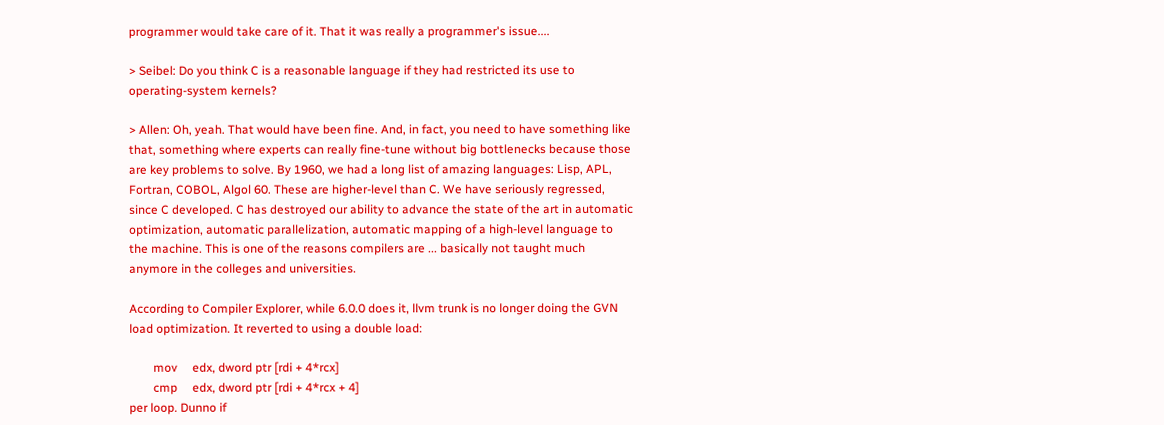programmer would take care of it. That it was really a programmer's issue....

> Seibel: Do you think C is a reasonable language if they had restricted its use to operating-system kernels?

> Allen: Oh, yeah. That would have been fine. And, in fact, you need to have something like that, something where experts can really fine-tune without big bottlenecks because those are key problems to solve. By 1960, we had a long list of amazing languages: Lisp, APL, Fortran, COBOL, Algol 60. These are higher-level than C. We have seriously regressed, since C developed. C has destroyed our ability to advance the state of the art in automatic optimization, automatic parallelization, automatic mapping of a high-level language to the machine. This is one of the reasons compilers are ... basically not taught much anymore in the colleges and universities.

According to Compiler Explorer, while 6.0.0 does it, llvm trunk is no longer doing the GVN load optimization. It reverted to using a double load:

        mov     edx, dword ptr [rdi + 4*rcx]
        cmp     edx, dword ptr [rdi + 4*rcx + 4]
per loop. Dunno if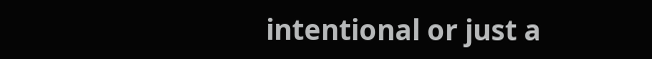intentional or just a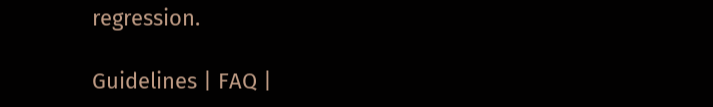regression.

Guidelines | FAQ |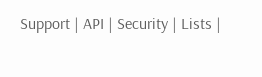Support | API | Security | Lists |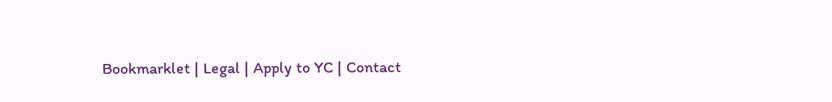Bookmarklet | Legal | Apply to YC | Contact